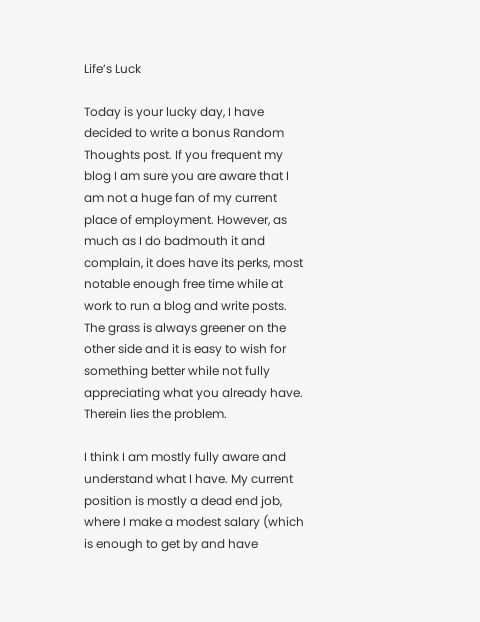Life’s Luck

Today is your lucky day, I have decided to write a bonus Random Thoughts post. If you frequent my blog I am sure you are aware that I am not a huge fan of my current place of employment. However, as much as I do badmouth it and complain, it does have its perks, most notable enough free time while at work to run a blog and write posts. The grass is always greener on the other side and it is easy to wish for something better while not fully appreciating what you already have. Therein lies the problem.

I think I am mostly fully aware and understand what I have. My current position is mostly a dead end job, where I make a modest salary (which is enough to get by and have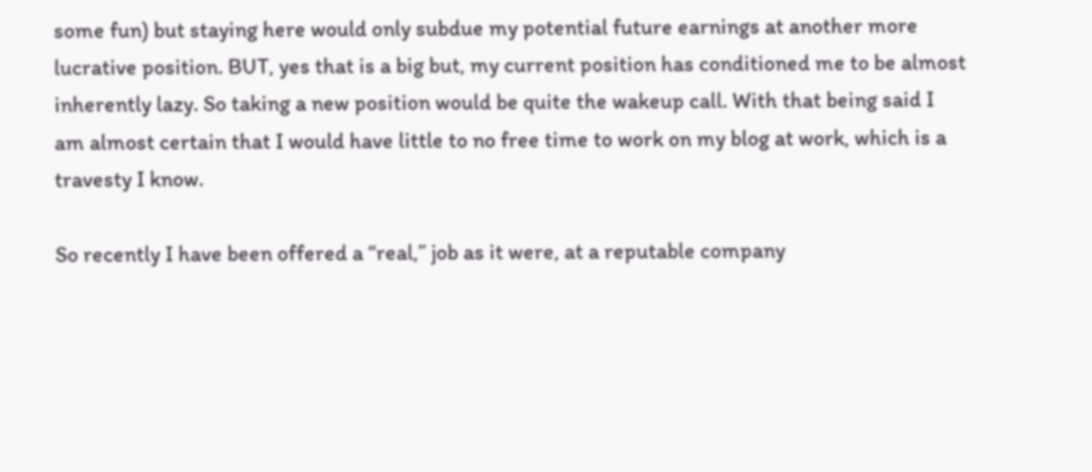some fun) but staying here would only subdue my potential future earnings at another more lucrative position. BUT, yes that is a big but, my current position has conditioned me to be almost inherently lazy. So taking a new position would be quite the wakeup call. With that being said I am almost certain that I would have little to no free time to work on my blog at work, which is a travesty I know.

So recently I have been offered a “real,” job as it were, at a reputable company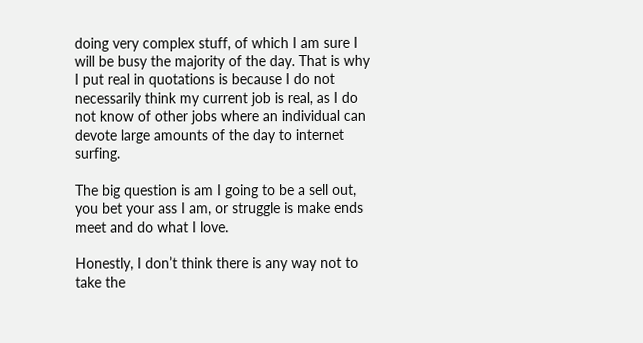doing very complex stuff, of which I am sure I will be busy the majority of the day. That is why I put real in quotations is because I do not necessarily think my current job is real, as I do not know of other jobs where an individual can devote large amounts of the day to internet surfing.

The big question is am I going to be a sell out, you bet your ass I am, or struggle is make ends meet and do what I love.

Honestly, I don’t think there is any way not to take the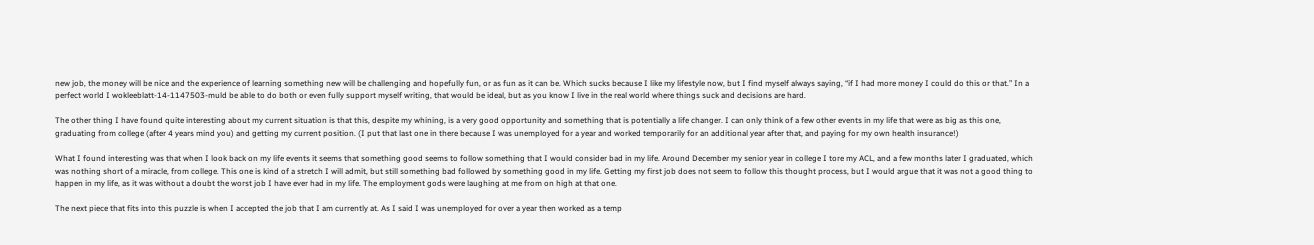new job, the money will be nice and the experience of learning something new will be challenging and hopefully fun, or as fun as it can be. Which sucks because I like my lifestyle now, but I find myself always saying, “if I had more money I could do this or that.” In a perfect world I wokleeblatt-14-1147503-muld be able to do both or even fully support myself writing, that would be ideal, but as you know I live in the real world where things suck and decisions are hard.

The other thing I have found quite interesting about my current situation is that this, despite my whining, is a very good opportunity and something that is potentially a life changer. I can only think of a few other events in my life that were as big as this one, graduating from college (after 4 years mind you) and getting my current position. (I put that last one in there because I was unemployed for a year and worked temporarily for an additional year after that, and paying for my own health insurance!)

What I found interesting was that when I look back on my life events it seems that something good seems to follow something that I would consider bad in my life. Around December my senior year in college I tore my ACL, and a few months later I graduated, which was nothing short of a miracle, from college. This one is kind of a stretch I will admit, but still something bad followed by something good in my life. Getting my first job does not seem to follow this thought process, but I would argue that it was not a good thing to happen in my life, as it was without a doubt the worst job I have ever had in my life. The employment gods were laughing at me from on high at that one.

The next piece that fits into this puzzle is when I accepted the job that I am currently at. As I said I was unemployed for over a year then worked as a temp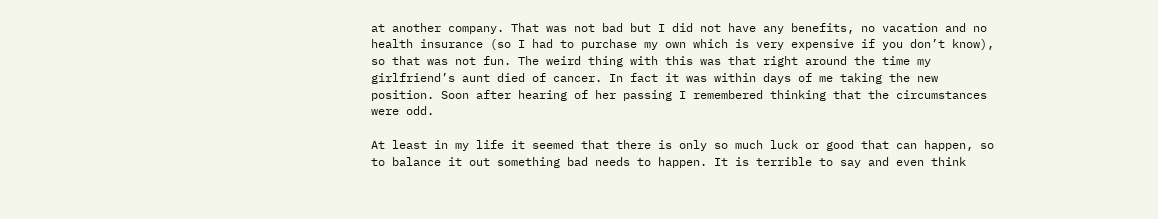at another company. That was not bad but I did not have any benefits, no vacation and no health insurance (so I had to purchase my own which is very expensive if you don’t know), so that was not fun. The weird thing with this was that right around the time my girlfriend’s aunt died of cancer. In fact it was within days of me taking the new position. Soon after hearing of her passing I remembered thinking that the circumstances were odd.

At least in my life it seemed that there is only so much luck or good that can happen, so to balance it out something bad needs to happen. It is terrible to say and even think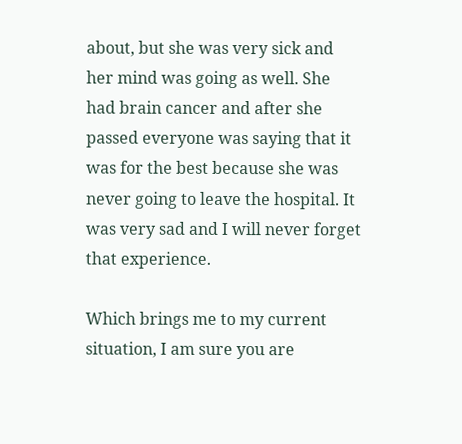about, but she was very sick and her mind was going as well. She had brain cancer and after she passed everyone was saying that it was for the best because she was never going to leave the hospital. It was very sad and I will never forget that experience.

Which brings me to my current situation, I am sure you are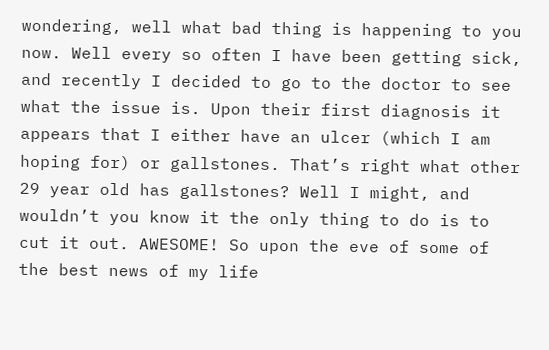wondering, well what bad thing is happening to you now. Well every so often I have been getting sick, and recently I decided to go to the doctor to see what the issue is. Upon their first diagnosis it appears that I either have an ulcer (which I am hoping for) or gallstones. That’s right what other 29 year old has gallstones? Well I might, and wouldn’t you know it the only thing to do is to cut it out. AWESOME! So upon the eve of some of the best news of my life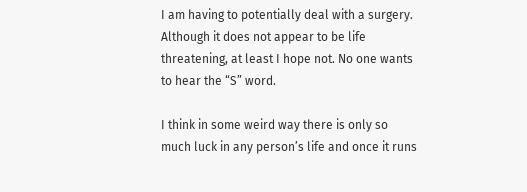I am having to potentially deal with a surgery. Although it does not appear to be life threatening, at least I hope not. No one wants to hear the “S” word.

I think in some weird way there is only so much luck in any person’s life and once it runs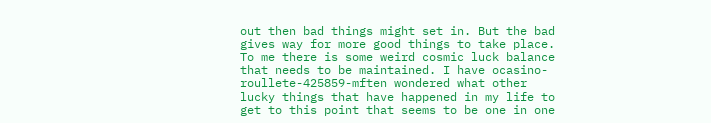out then bad things might set in. But the bad gives way for more good things to take place. To me there is some weird cosmic luck balance that needs to be maintained. I have ocasino-roullete-425859-mften wondered what other lucky things that have happened in my life to get to this point that seems to be one in one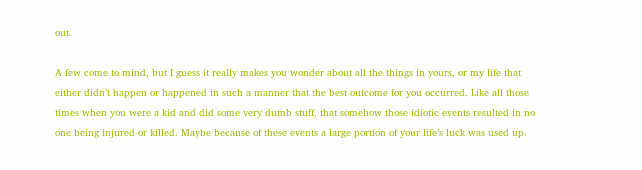out.

A few come to mind, but I guess it really makes you wonder about all the things in yours, or my life that either didn’t happen or happened in such a manner that the best outcome for you occurred. Like all those times when you were a kid and did some very dumb stuff, that somehow those idiotic events resulted in no one being injured or killed. Maybe because of these events a large portion of your life’s luck was used up.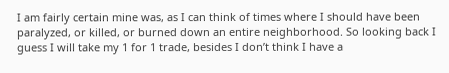I am fairly certain mine was, as I can think of times where I should have been paralyzed, or killed, or burned down an entire neighborhood. So looking back I guess I will take my 1 for 1 trade, besides I don’t think I have a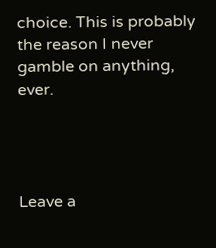choice. This is probably the reason I never gamble on anything, ever.




Leave a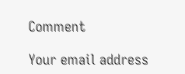Comment

Your email address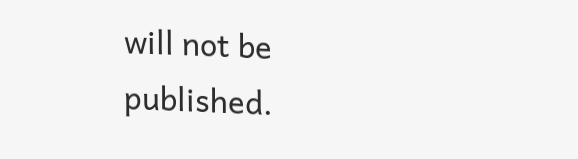will not be published.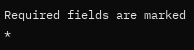Required fields are marked *